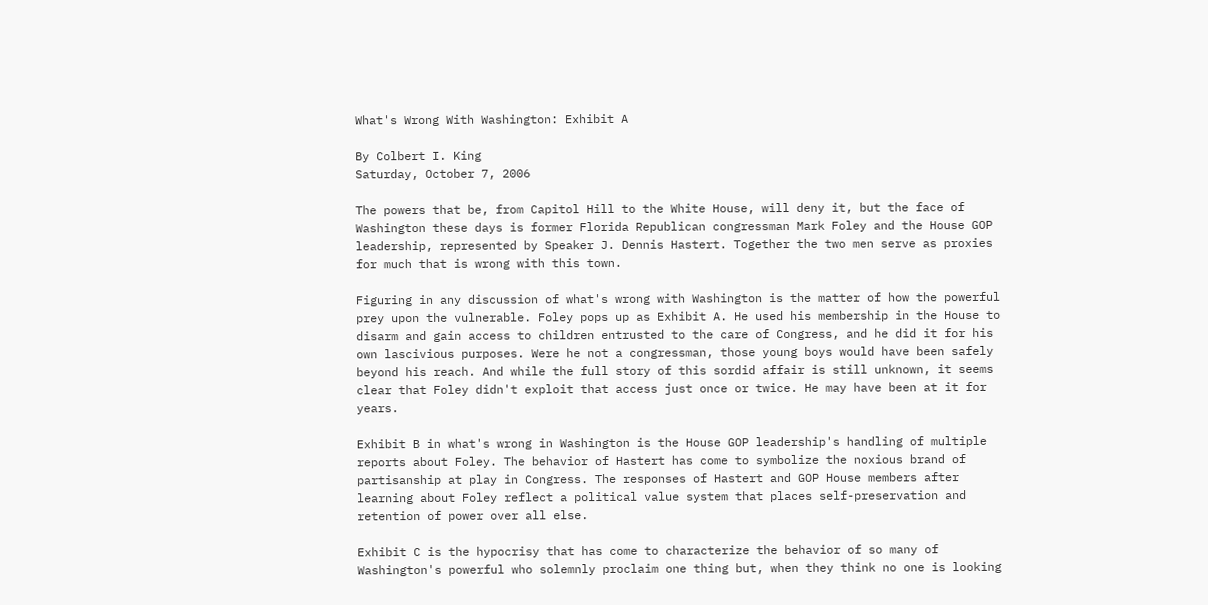What's Wrong With Washington: Exhibit A

By Colbert I. King
Saturday, October 7, 2006

The powers that be, from Capitol Hill to the White House, will deny it, but the face of Washington these days is former Florida Republican congressman Mark Foley and the House GOP leadership, represented by Speaker J. Dennis Hastert. Together the two men serve as proxies for much that is wrong with this town.

Figuring in any discussion of what's wrong with Washington is the matter of how the powerful prey upon the vulnerable. Foley pops up as Exhibit A. He used his membership in the House to disarm and gain access to children entrusted to the care of Congress, and he did it for his own lascivious purposes. Were he not a congressman, those young boys would have been safely beyond his reach. And while the full story of this sordid affair is still unknown, it seems clear that Foley didn't exploit that access just once or twice. He may have been at it for years.

Exhibit B in what's wrong in Washington is the House GOP leadership's handling of multiple reports about Foley. The behavior of Hastert has come to symbolize the noxious brand of partisanship at play in Congress. The responses of Hastert and GOP House members after learning about Foley reflect a political value system that places self-preservation and retention of power over all else.

Exhibit C is the hypocrisy that has come to characterize the behavior of so many of Washington's powerful who solemnly proclaim one thing but, when they think no one is looking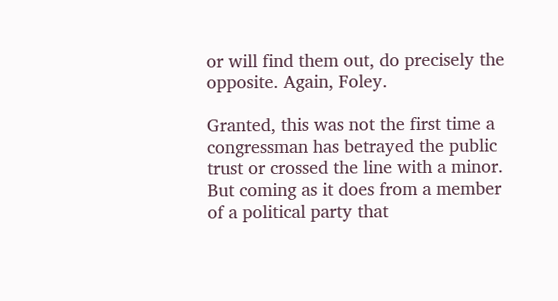or will find them out, do precisely the opposite. Again, Foley.

Granted, this was not the first time a congressman has betrayed the public trust or crossed the line with a minor. But coming as it does from a member of a political party that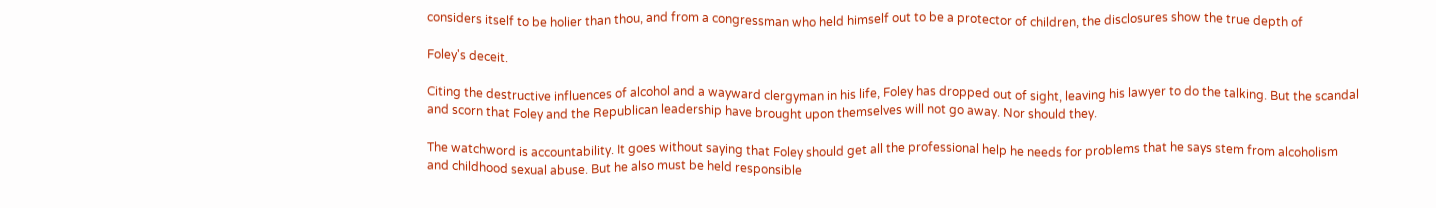considers itself to be holier than thou, and from a congressman who held himself out to be a protector of children, the disclosures show the true depth of

Foley's deceit.

Citing the destructive influences of alcohol and a wayward clergyman in his life, Foley has dropped out of sight, leaving his lawyer to do the talking. But the scandal and scorn that Foley and the Republican leadership have brought upon themselves will not go away. Nor should they.

The watchword is accountability. It goes without saying that Foley should get all the professional help he needs for problems that he says stem from alcoholism and childhood sexual abuse. But he also must be held responsible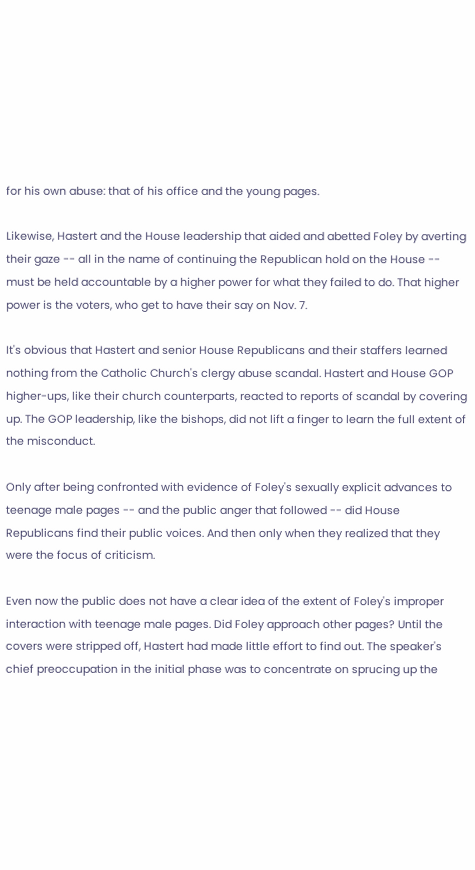for his own abuse: that of his office and the young pages.

Likewise, Hastert and the House leadership that aided and abetted Foley by averting their gaze -- all in the name of continuing the Republican hold on the House -- must be held accountable by a higher power for what they failed to do. That higher power is the voters, who get to have their say on Nov. 7.

It's obvious that Hastert and senior House Republicans and their staffers learned nothing from the Catholic Church's clergy abuse scandal. Hastert and House GOP higher-ups, like their church counterparts, reacted to reports of scandal by covering up. The GOP leadership, like the bishops, did not lift a finger to learn the full extent of the misconduct.

Only after being confronted with evidence of Foley's sexually explicit advances to teenage male pages -- and the public anger that followed -- did House Republicans find their public voices. And then only when they realized that they were the focus of criticism.

Even now the public does not have a clear idea of the extent of Foley's improper interaction with teenage male pages. Did Foley approach other pages? Until the covers were stripped off, Hastert had made little effort to find out. The speaker's chief preoccupation in the initial phase was to concentrate on sprucing up the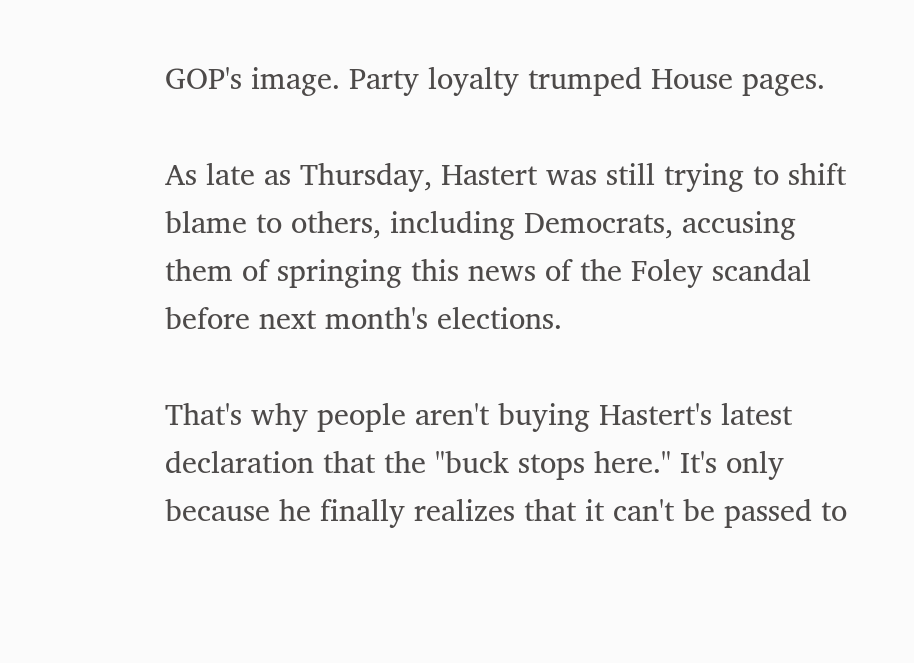GOP's image. Party loyalty trumped House pages.

As late as Thursday, Hastert was still trying to shift blame to others, including Democrats, accusing them of springing this news of the Foley scandal before next month's elections.

That's why people aren't buying Hastert's latest declaration that the "buck stops here." It's only because he finally realizes that it can't be passed to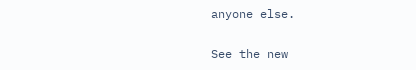anyone else.

See the new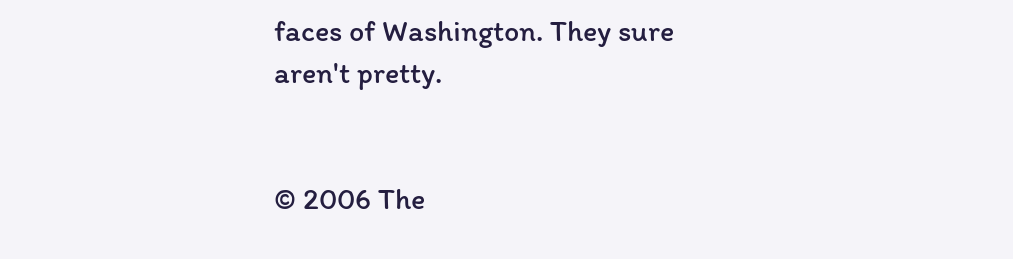faces of Washington. They sure aren't pretty.


© 2006 The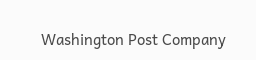Washington Post Company